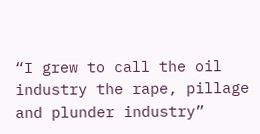“I grew to call the oil industry the rape, pillage and plunder industry”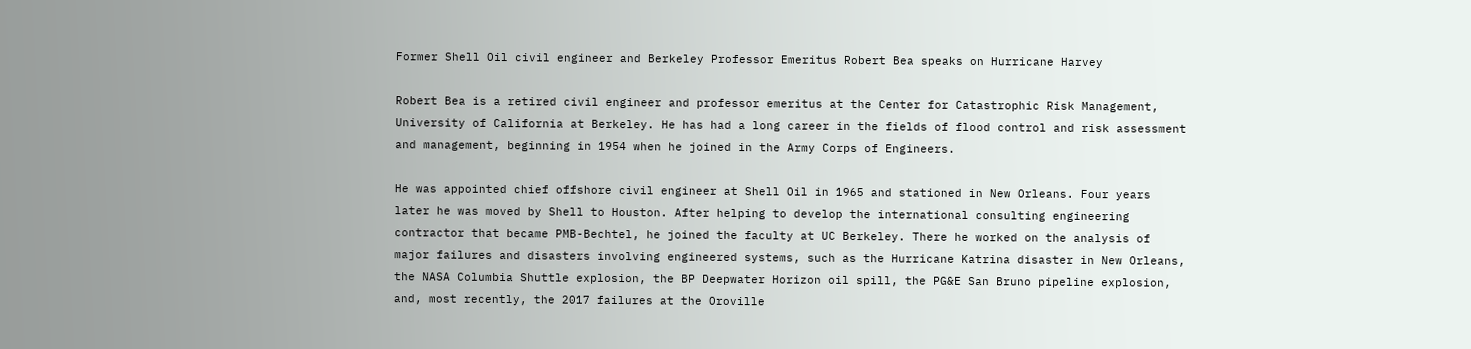Former Shell Oil civil engineer and Berkeley Professor Emeritus Robert Bea speaks on Hurricane Harvey

Robert Bea is a retired civil engineer and professor emeritus at the Center for Catastrophic Risk Management, University of California at Berkeley. He has had a long career in the fields of flood control and risk assessment and management, beginning in 1954 when he joined in the Army Corps of Engineers.

He was appointed chief offshore civil engineer at Shell Oil in 1965 and stationed in New Orleans. Four years later he was moved by Shell to Houston. After helping to develop the international consulting engineering contractor that became PMB-Bechtel, he joined the faculty at UC Berkeley. There he worked on the analysis of major failures and disasters involving engineered systems, such as the Hurricane Katrina disaster in New Orleans, the NASA Columbia Shuttle explosion, the BP Deepwater Horizon oil spill, the PG&E San Bruno pipeline explosion, and, most recently, the 2017 failures at the Oroville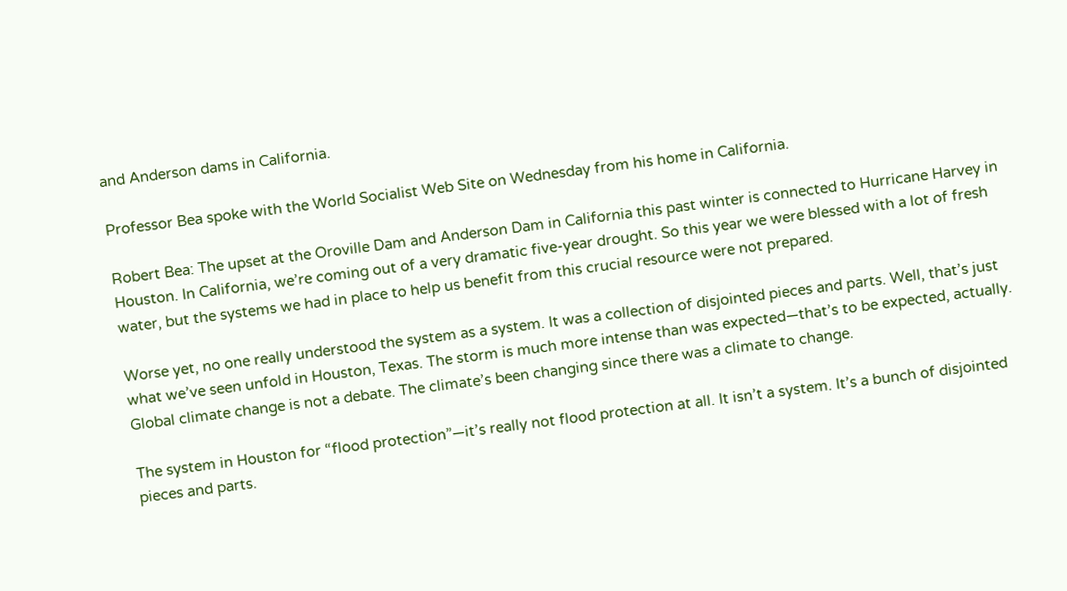and Anderson dams in California.

Professor Bea spoke with the World Socialist Web Site on Wednesday from his home in California.

Robert Bea: The upset at the Oroville Dam and Anderson Dam in California this past winter is connected to Hurricane Harvey in Houston. In California, we’re coming out of a very dramatic five-year drought. So this year we were blessed with a lot of fresh water, but the systems we had in place to help us benefit from this crucial resource were not prepared.

Worse yet, no one really understood the system as a system. It was a collection of disjointed pieces and parts. Well, that’s just what we’ve seen unfold in Houston, Texas. The storm is much more intense than was expected—that’s to be expected, actually. Global climate change is not a debate. The climate’s been changing since there was a climate to change.

The system in Houston for “flood protection”—it’s really not flood protection at all. It isn’t a system. It’s a bunch of disjointed pieces and parts.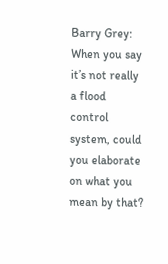Barry Grey: When you say it’s not really a flood control system, could you elaborate on what you mean by that?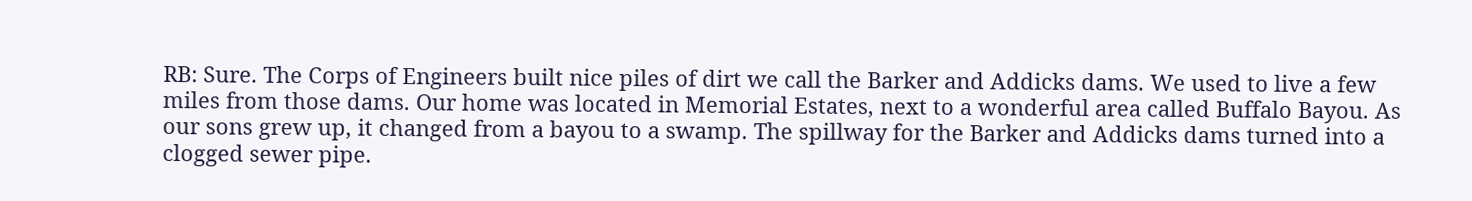RB: Sure. The Corps of Engineers built nice piles of dirt we call the Barker and Addicks dams. We used to live a few miles from those dams. Our home was located in Memorial Estates, next to a wonderful area called Buffalo Bayou. As our sons grew up, it changed from a bayou to a swamp. The spillway for the Barker and Addicks dams turned into a clogged sewer pipe.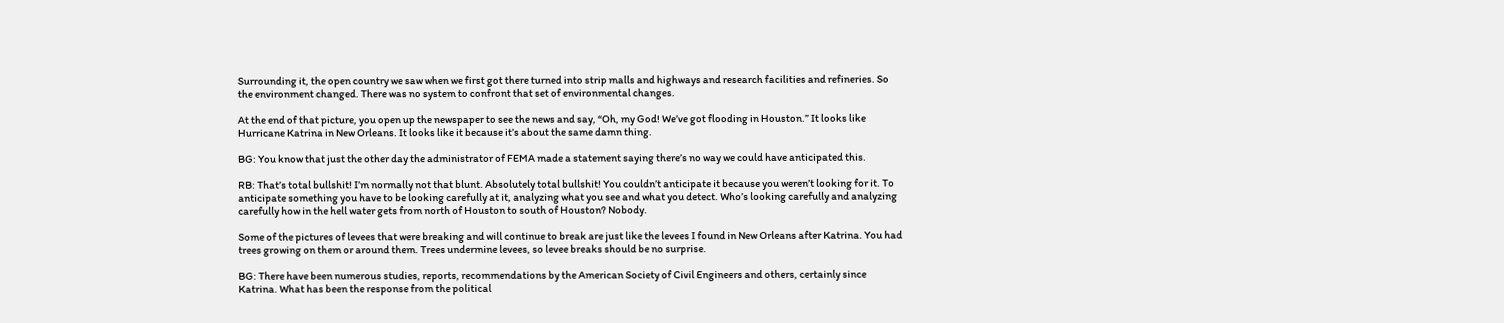Surrounding it, the open country we saw when we first got there turned into strip malls and highways and research facilities and refineries. So the environment changed. There was no system to confront that set of environmental changes.

At the end of that picture, you open up the newspaper to see the news and say, “Oh, my God! We’ve got flooding in Houston.” It looks like Hurricane Katrina in New Orleans. It looks like it because it’s about the same damn thing.

BG: You know that just the other day the administrator of FEMA made a statement saying there’s no way we could have anticipated this.

RB: That’s total bullshit! I’m normally not that blunt. Absolutely total bullshit! You couldn’t anticipate it because you weren’t looking for it. To anticipate something you have to be looking carefully at it, analyzing what you see and what you detect. Who’s looking carefully and analyzing carefully how in the hell water gets from north of Houston to south of Houston? Nobody.

Some of the pictures of levees that were breaking and will continue to break are just like the levees I found in New Orleans after Katrina. You had trees growing on them or around them. Trees undermine levees, so levee breaks should be no surprise.

BG: There have been numerous studies, reports, recommendations by the American Society of Civil Engineers and others, certainly since Katrina. What has been the response from the political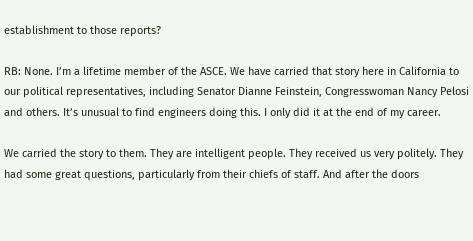establishment to those reports?

RB: None. I’m a lifetime member of the ASCE. We have carried that story here in California to our political representatives, including Senator Dianne Feinstein, Congresswoman Nancy Pelosi and others. It’s unusual to find engineers doing this. I only did it at the end of my career.

We carried the story to them. They are intelligent people. They received us very politely. They had some great questions, particularly from their chiefs of staff. And after the doors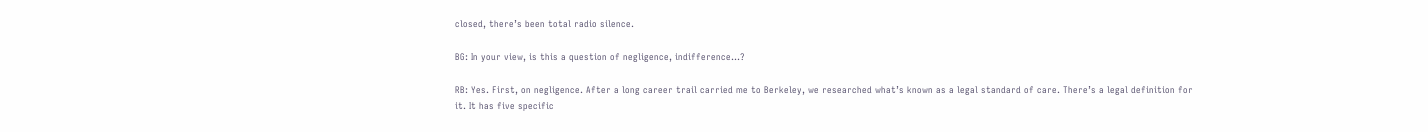closed, there’s been total radio silence.

BG: In your view, is this a question of negligence, indifference…?

RB: Yes. First, on negligence. After a long career trail carried me to Berkeley, we researched what’s known as a legal standard of care. There’s a legal definition for it. It has five specific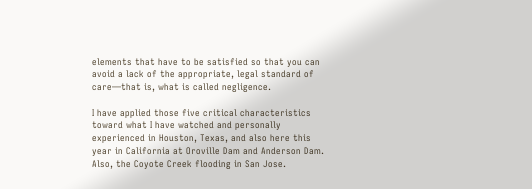elements that have to be satisfied so that you can avoid a lack of the appropriate, legal standard of care—that is, what is called negligence.

I have applied those five critical characteristics toward what I have watched and personally experienced in Houston, Texas, and also here this year in California at Oroville Dam and Anderson Dam. Also, the Coyote Creek flooding in San Jose.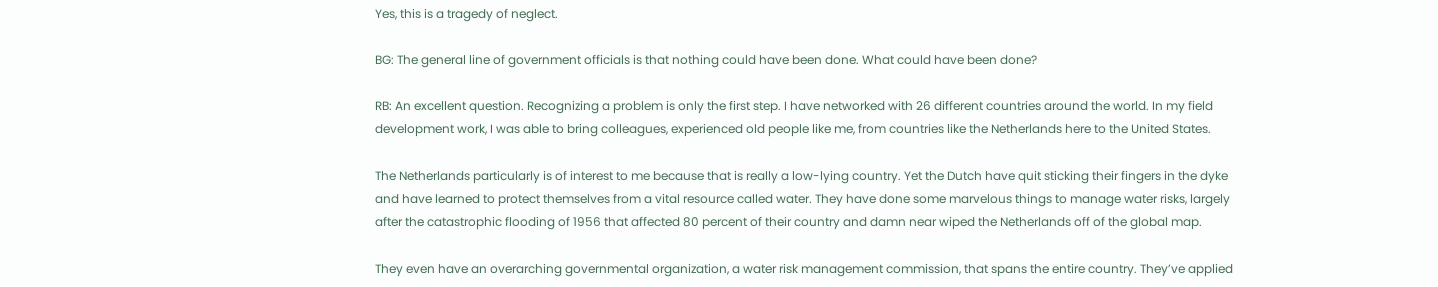Yes, this is a tragedy of neglect.

BG: The general line of government officials is that nothing could have been done. What could have been done?

RB: An excellent question. Recognizing a problem is only the first step. I have networked with 26 different countries around the world. In my field development work, I was able to bring colleagues, experienced old people like me, from countries like the Netherlands here to the United States.

The Netherlands particularly is of interest to me because that is really a low-lying country. Yet the Dutch have quit sticking their fingers in the dyke and have learned to protect themselves from a vital resource called water. They have done some marvelous things to manage water risks, largely after the catastrophic flooding of 1956 that affected 80 percent of their country and damn near wiped the Netherlands off of the global map.

They even have an overarching governmental organization, a water risk management commission, that spans the entire country. They’ve applied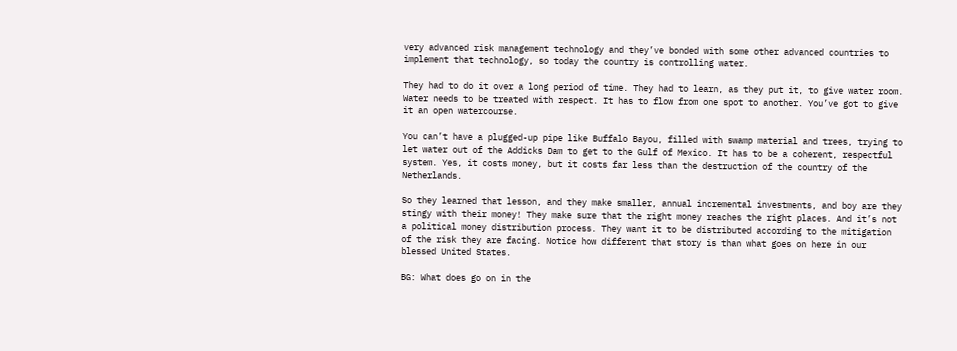very advanced risk management technology and they’ve bonded with some other advanced countries to implement that technology, so today the country is controlling water.

They had to do it over a long period of time. They had to learn, as they put it, to give water room. Water needs to be treated with respect. It has to flow from one spot to another. You’ve got to give it an open watercourse.

You can’t have a plugged-up pipe like Buffalo Bayou, filled with swamp material and trees, trying to let water out of the Addicks Dam to get to the Gulf of Mexico. It has to be a coherent, respectful system. Yes, it costs money, but it costs far less than the destruction of the country of the Netherlands.

So they learned that lesson, and they make smaller, annual incremental investments, and boy are they stingy with their money! They make sure that the right money reaches the right places. And it’s not a political money distribution process. They want it to be distributed according to the mitigation of the risk they are facing. Notice how different that story is than what goes on here in our blessed United States.

BG: What does go on in the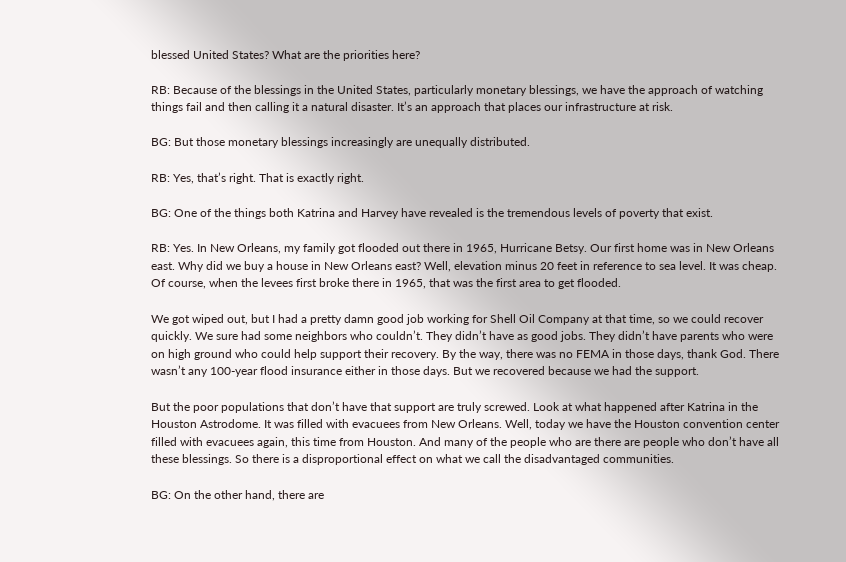blessed United States? What are the priorities here?

RB: Because of the blessings in the United States, particularly monetary blessings, we have the approach of watching things fail and then calling it a natural disaster. It’s an approach that places our infrastructure at risk.

BG: But those monetary blessings increasingly are unequally distributed.

RB: Yes, that’s right. That is exactly right.

BG: One of the things both Katrina and Harvey have revealed is the tremendous levels of poverty that exist.

RB: Yes. In New Orleans, my family got flooded out there in 1965, Hurricane Betsy. Our first home was in New Orleans east. Why did we buy a house in New Orleans east? Well, elevation minus 20 feet in reference to sea level. It was cheap. Of course, when the levees first broke there in 1965, that was the first area to get flooded.

We got wiped out, but I had a pretty damn good job working for Shell Oil Company at that time, so we could recover quickly. We sure had some neighbors who couldn’t. They didn’t have as good jobs. They didn’t have parents who were on high ground who could help support their recovery. By the way, there was no FEMA in those days, thank God. There wasn’t any 100-year flood insurance either in those days. But we recovered because we had the support.

But the poor populations that don’t have that support are truly screwed. Look at what happened after Katrina in the Houston Astrodome. It was filled with evacuees from New Orleans. Well, today we have the Houston convention center filled with evacuees again, this time from Houston. And many of the people who are there are people who don’t have all these blessings. So there is a disproportional effect on what we call the disadvantaged communities.

BG: On the other hand, there are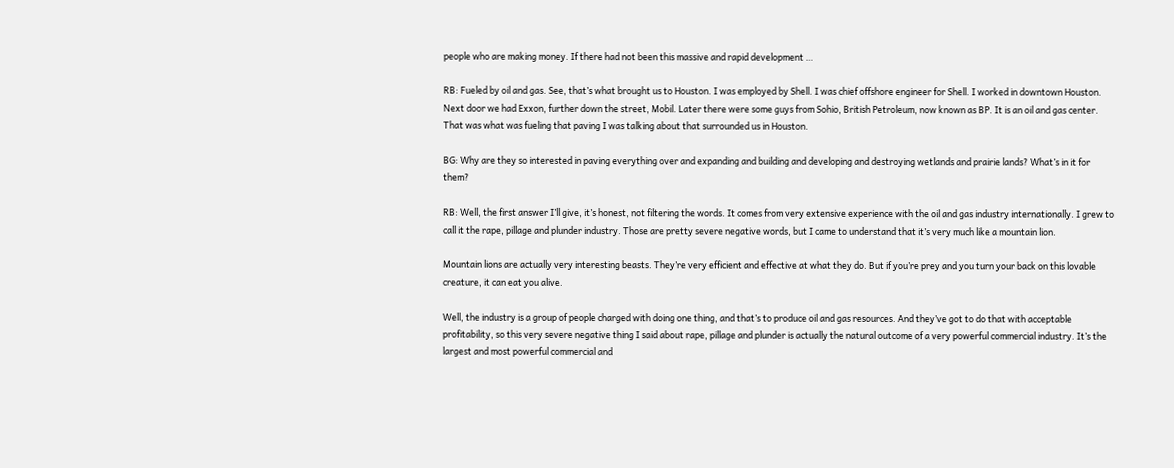people who are making money. If there had not been this massive and rapid development …

RB: Fueled by oil and gas. See, that’s what brought us to Houston. I was employed by Shell. I was chief offshore engineer for Shell. I worked in downtown Houston. Next door we had Exxon, further down the street, Mobil. Later there were some guys from Sohio, British Petroleum, now known as BP. It is an oil and gas center. That was what was fueling that paving I was talking about that surrounded us in Houston.

BG: Why are they so interested in paving everything over and expanding and building and developing and destroying wetlands and prairie lands? What’s in it for them?

RB: Well, the first answer I’ll give, it’s honest, not filtering the words. It comes from very extensive experience with the oil and gas industry internationally. I grew to call it the rape, pillage and plunder industry. Those are pretty severe negative words, but I came to understand that it’s very much like a mountain lion.

Mountain lions are actually very interesting beasts. They’re very efficient and effective at what they do. But if you’re prey and you turn your back on this lovable creature, it can eat you alive.

Well, the industry is a group of people charged with doing one thing, and that’s to produce oil and gas resources. And they’ve got to do that with acceptable profitability, so this very severe negative thing I said about rape, pillage and plunder is actually the natural outcome of a very powerful commercial industry. It’s the largest and most powerful commercial and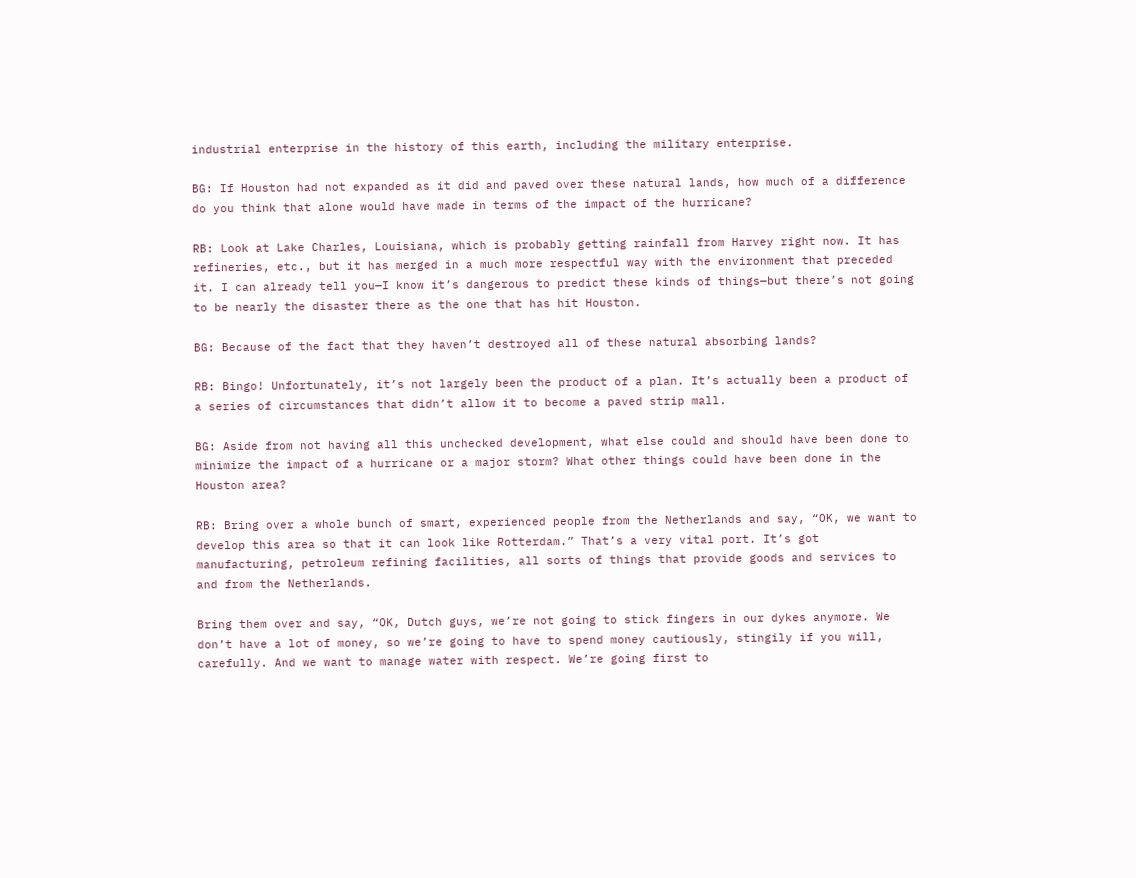industrial enterprise in the history of this earth, including the military enterprise.

BG: If Houston had not expanded as it did and paved over these natural lands, how much of a difference do you think that alone would have made in terms of the impact of the hurricane?

RB: Look at Lake Charles, Louisiana, which is probably getting rainfall from Harvey right now. It has refineries, etc., but it has merged in a much more respectful way with the environment that preceded it. I can already tell you—I know it’s dangerous to predict these kinds of things—but there’s not going to be nearly the disaster there as the one that has hit Houston.

BG: Because of the fact that they haven’t destroyed all of these natural absorbing lands?

RB: Bingo! Unfortunately, it’s not largely been the product of a plan. It’s actually been a product of a series of circumstances that didn’t allow it to become a paved strip mall.

BG: Aside from not having all this unchecked development, what else could and should have been done to minimize the impact of a hurricane or a major storm? What other things could have been done in the Houston area?

RB: Bring over a whole bunch of smart, experienced people from the Netherlands and say, “OK, we want to develop this area so that it can look like Rotterdam.” That’s a very vital port. It’s got manufacturing, petroleum refining facilities, all sorts of things that provide goods and services to and from the Netherlands.

Bring them over and say, “OK, Dutch guys, we’re not going to stick fingers in our dykes anymore. We don’t have a lot of money, so we’re going to have to spend money cautiously, stingily if you will, carefully. And we want to manage water with respect. We’re going first to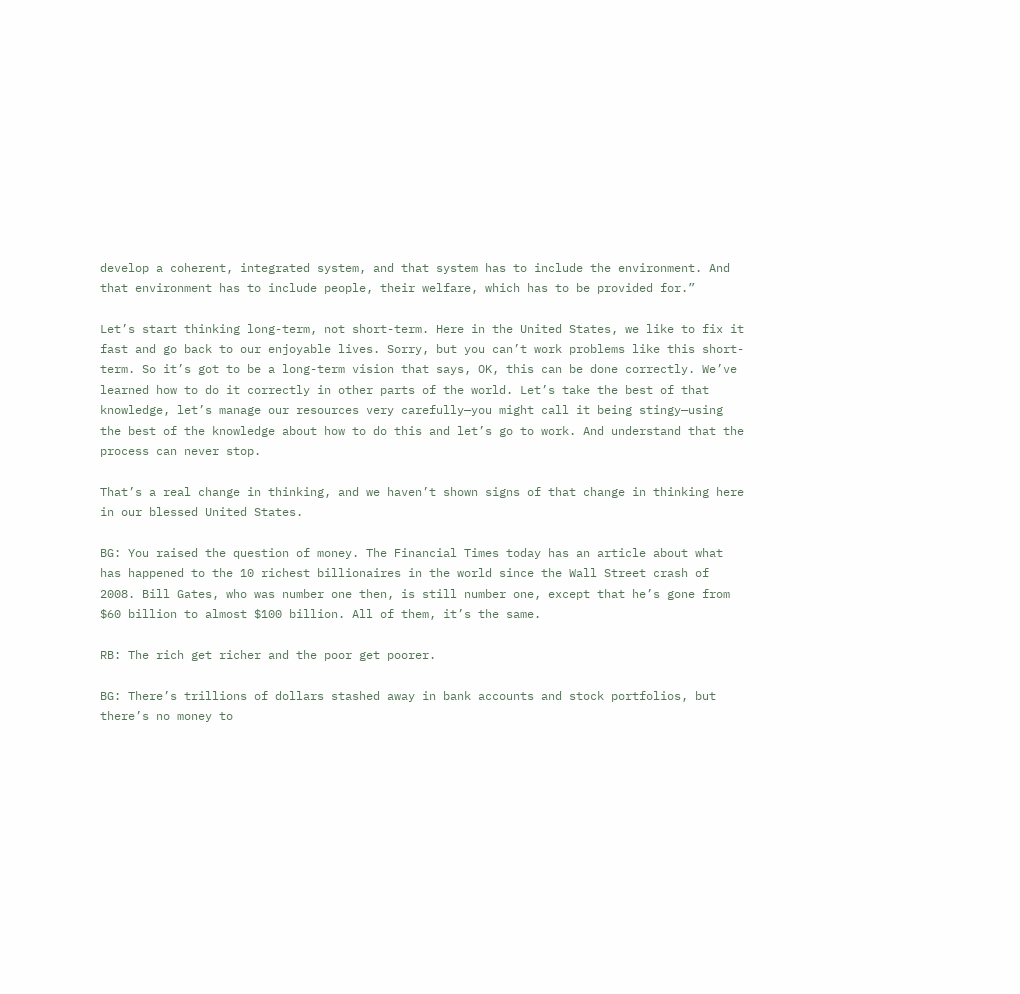develop a coherent, integrated system, and that system has to include the environment. And that environment has to include people, their welfare, which has to be provided for.”

Let’s start thinking long-term, not short-term. Here in the United States, we like to fix it fast and go back to our enjoyable lives. Sorry, but you can’t work problems like this short-term. So it’s got to be a long-term vision that says, OK, this can be done correctly. We’ve learned how to do it correctly in other parts of the world. Let’s take the best of that knowledge, let’s manage our resources very carefully—you might call it being stingy—using the best of the knowledge about how to do this and let’s go to work. And understand that the process can never stop.

That’s a real change in thinking, and we haven’t shown signs of that change in thinking here in our blessed United States.

BG: You raised the question of money. The Financial Times today has an article about what has happened to the 10 richest billionaires in the world since the Wall Street crash of 2008. Bill Gates, who was number one then, is still number one, except that he’s gone from $60 billion to almost $100 billion. All of them, it’s the same.

RB: The rich get richer and the poor get poorer.

BG: There’s trillions of dollars stashed away in bank accounts and stock portfolios, but there’s no money to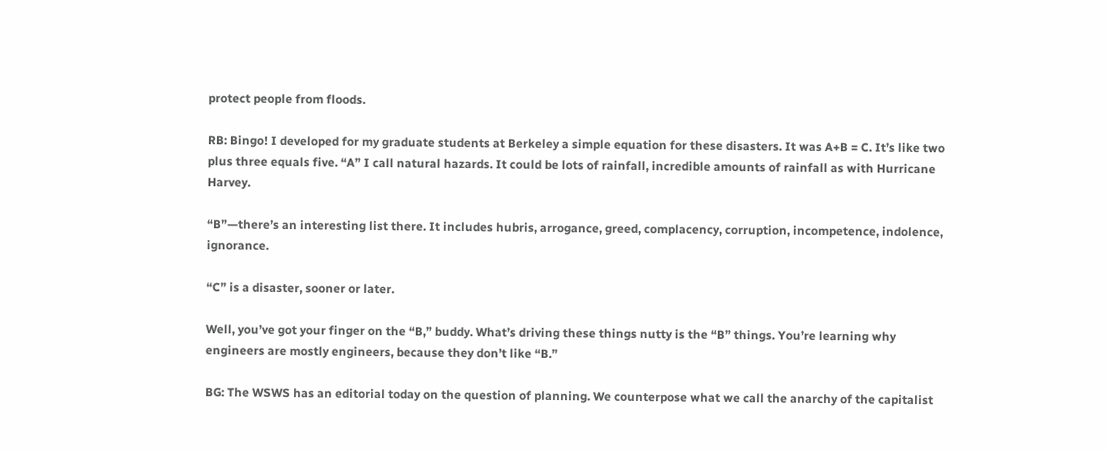protect people from floods.

RB: Bingo! I developed for my graduate students at Berkeley a simple equation for these disasters. It was A+B = C. It’s like two plus three equals five. “A” I call natural hazards. It could be lots of rainfall, incredible amounts of rainfall as with Hurricane Harvey.

“B”—there’s an interesting list there. It includes hubris, arrogance, greed, complacency, corruption, incompetence, indolence, ignorance.

“C” is a disaster, sooner or later.

Well, you’ve got your finger on the “B,” buddy. What’s driving these things nutty is the “B” things. You’re learning why engineers are mostly engineers, because they don’t like “B.”

BG: The WSWS has an editorial today on the question of planning. We counterpose what we call the anarchy of the capitalist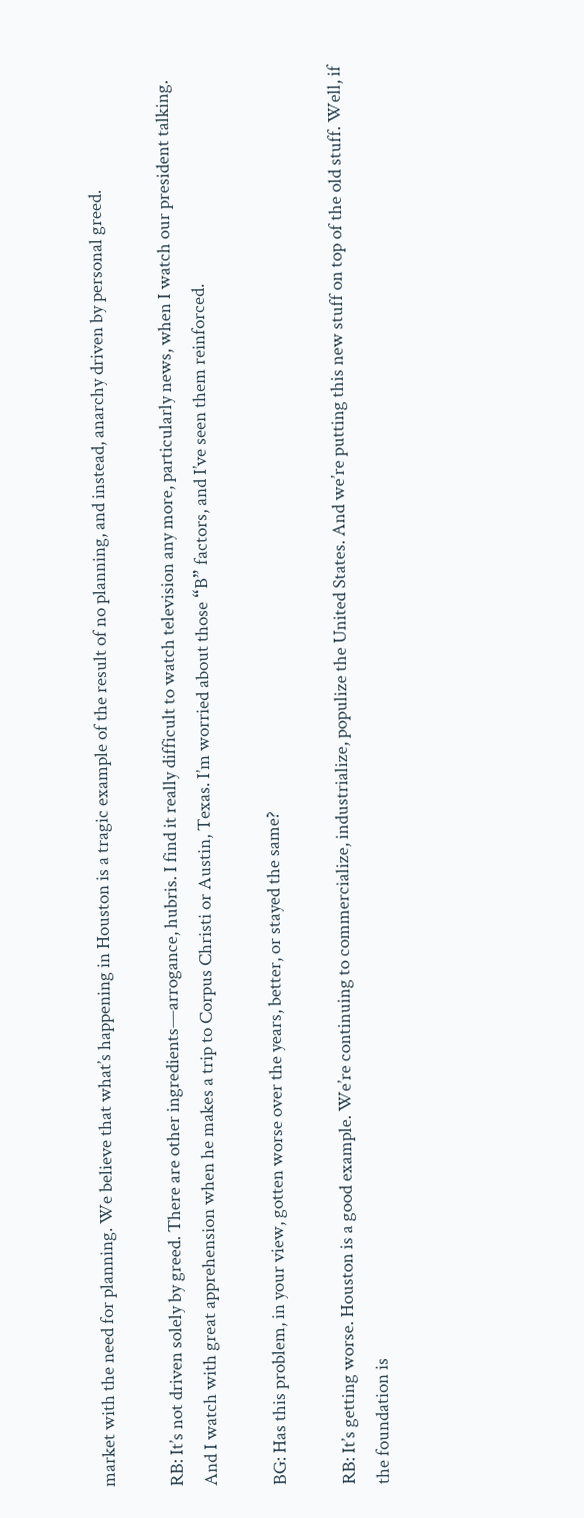market with the need for planning. We believe that what’s happening in Houston is a tragic example of the result of no planning, and instead, anarchy driven by personal greed.

RB: It’s not driven solely by greed. There are other ingredients—arrogance, hubris. I find it really difficult to watch television any more, particularly news, when I watch our president talking. And I watch with great apprehension when he makes a trip to Corpus Christi or Austin, Texas. I’m worried about those “B” factors, and I’ve seen them reinforced.

BG: Has this problem, in your view, gotten worse over the years, better, or stayed the same?

RB: It’s getting worse. Houston is a good example. We’re continuing to commercialize, industrialize, populize the United States. And we’re putting this new stuff on top of the old stuff. Well, if the foundation is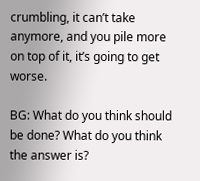crumbling, it can’t take anymore, and you pile more on top of it, it’s going to get worse.

BG: What do you think should be done? What do you think the answer is?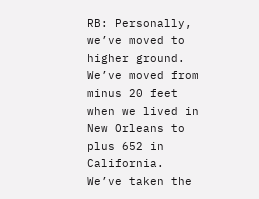RB: Personally, we’ve moved to higher ground. We’ve moved from minus 20 feet when we lived in New Orleans to plus 652 in California. We’ve taken the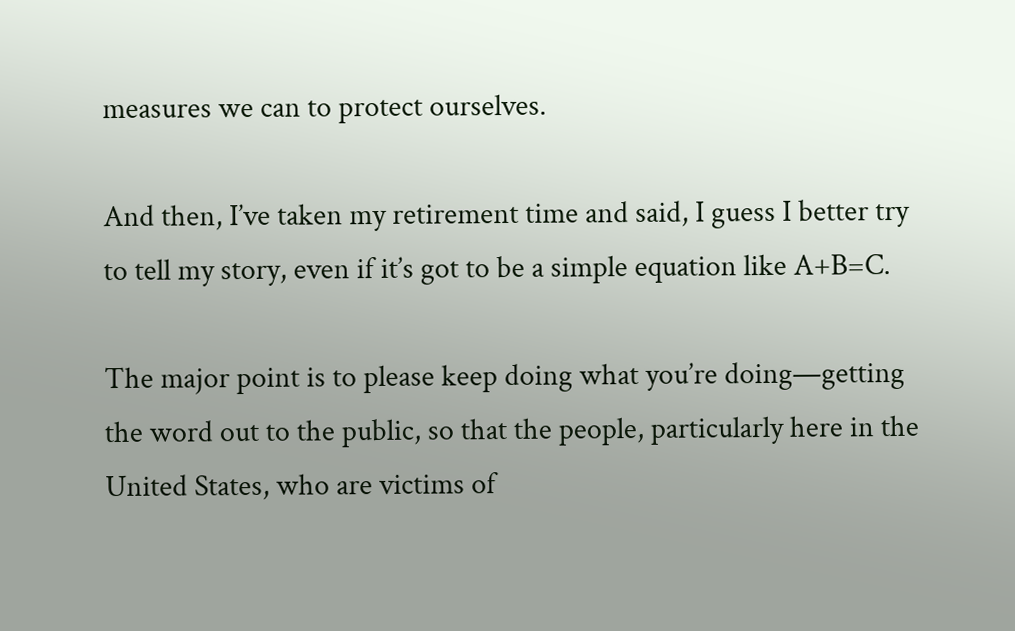measures we can to protect ourselves.

And then, I’ve taken my retirement time and said, I guess I better try to tell my story, even if it’s got to be a simple equation like A+B=C.

The major point is to please keep doing what you’re doing—getting the word out to the public, so that the people, particularly here in the United States, who are victims of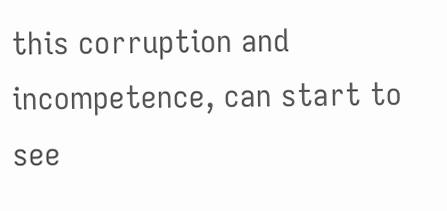this corruption and incompetence, can start to see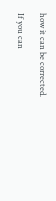how it can be corrected.

If you can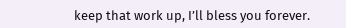keep that work up, I’ll bless you forever.